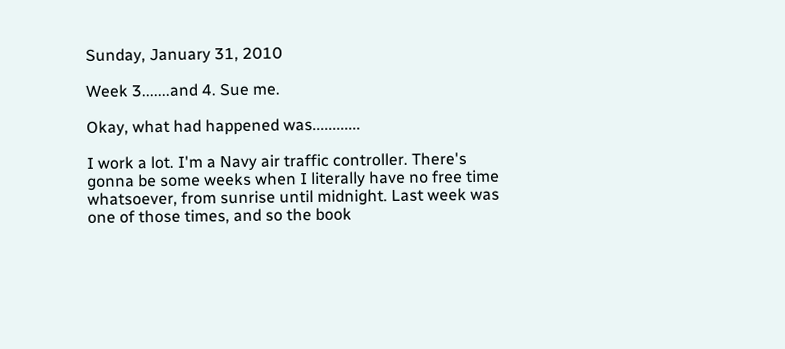Sunday, January 31, 2010

Week 3.......and 4. Sue me.

Okay, what had happened was............

I work a lot. I'm a Navy air traffic controller. There's gonna be some weeks when I literally have no free time whatsoever, from sunrise until midnight. Last week was one of those times, and so the book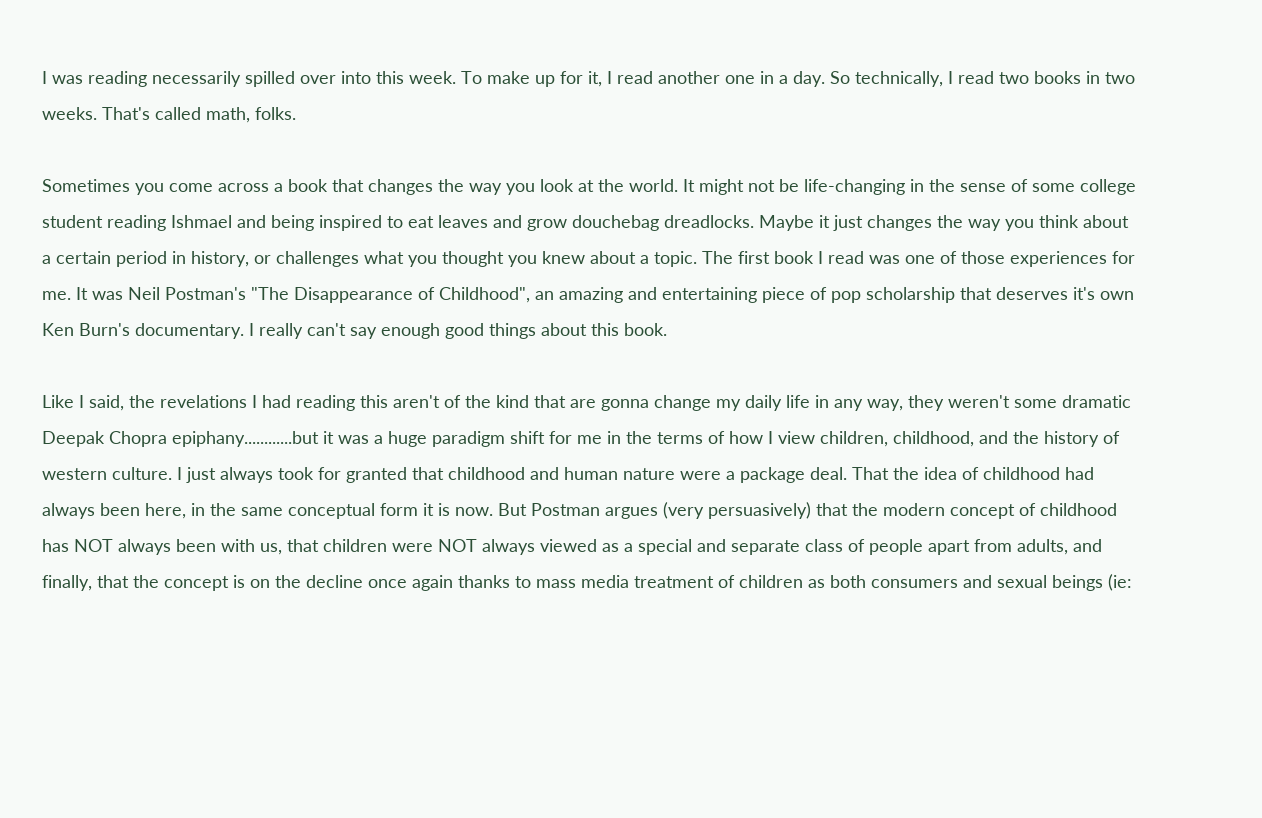I was reading necessarily spilled over into this week. To make up for it, I read another one in a day. So technically, I read two books in two weeks. That's called math, folks.

Sometimes you come across a book that changes the way you look at the world. It might not be life-changing in the sense of some college student reading Ishmael and being inspired to eat leaves and grow douchebag dreadlocks. Maybe it just changes the way you think about a certain period in history, or challenges what you thought you knew about a topic. The first book I read was one of those experiences for me. It was Neil Postman's "The Disappearance of Childhood", an amazing and entertaining piece of pop scholarship that deserves it's own Ken Burn's documentary. I really can't say enough good things about this book.

Like I said, the revelations I had reading this aren't of the kind that are gonna change my daily life in any way, they weren't some dramatic Deepak Chopra epiphany............but it was a huge paradigm shift for me in the terms of how I view children, childhood, and the history of western culture. I just always took for granted that childhood and human nature were a package deal. That the idea of childhood had always been here, in the same conceptual form it is now. But Postman argues (very persuasively) that the modern concept of childhood has NOT always been with us, that children were NOT always viewed as a special and separate class of people apart from adults, and finally, that the concept is on the decline once again thanks to mass media treatment of children as both consumers and sexual beings (ie: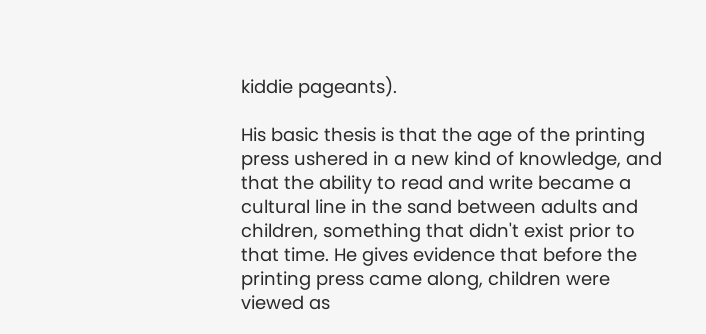kiddie pageants).

His basic thesis is that the age of the printing press ushered in a new kind of knowledge, and that the ability to read and write became a cultural line in the sand between adults and children, something that didn't exist prior to that time. He gives evidence that before the printing press came along, children were viewed as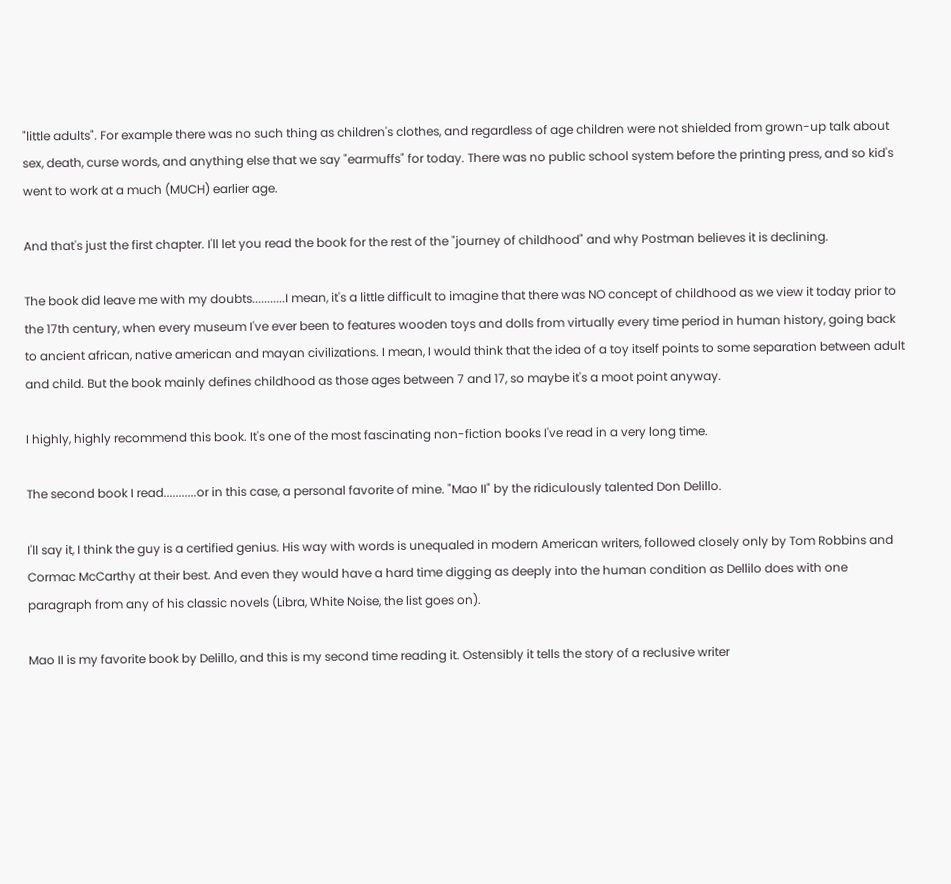"little adults". For example there was no such thing as children's clothes, and regardless of age children were not shielded from grown-up talk about sex, death, curse words, and anything else that we say "earmuffs" for today. There was no public school system before the printing press, and so kid's went to work at a much (MUCH) earlier age.

And that's just the first chapter. I'll let you read the book for the rest of the "journey of childhood" and why Postman believes it is declining.

The book did leave me with my doubts...........I mean, it's a little difficult to imagine that there was NO concept of childhood as we view it today prior to the 17th century, when every museum I've ever been to features wooden toys and dolls from virtually every time period in human history, going back to ancient african, native american and mayan civilizations. I mean, I would think that the idea of a toy itself points to some separation between adult and child. But the book mainly defines childhood as those ages between 7 and 17, so maybe it's a moot point anyway.

I highly, highly recommend this book. It's one of the most fascinating non-fiction books I've read in a very long time.

The second book I read...........or in this case, a personal favorite of mine. "Mao II" by the ridiculously talented Don Delillo.

I'll say it, I think the guy is a certified genius. His way with words is unequaled in modern American writers, followed closely only by Tom Robbins and Cormac McCarthy at their best. And even they would have a hard time digging as deeply into the human condition as Dellilo does with one paragraph from any of his classic novels (Libra, White Noise, the list goes on).

Mao II is my favorite book by Delillo, and this is my second time reading it. Ostensibly it tells the story of a reclusive writer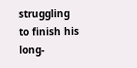struggling to finish his long-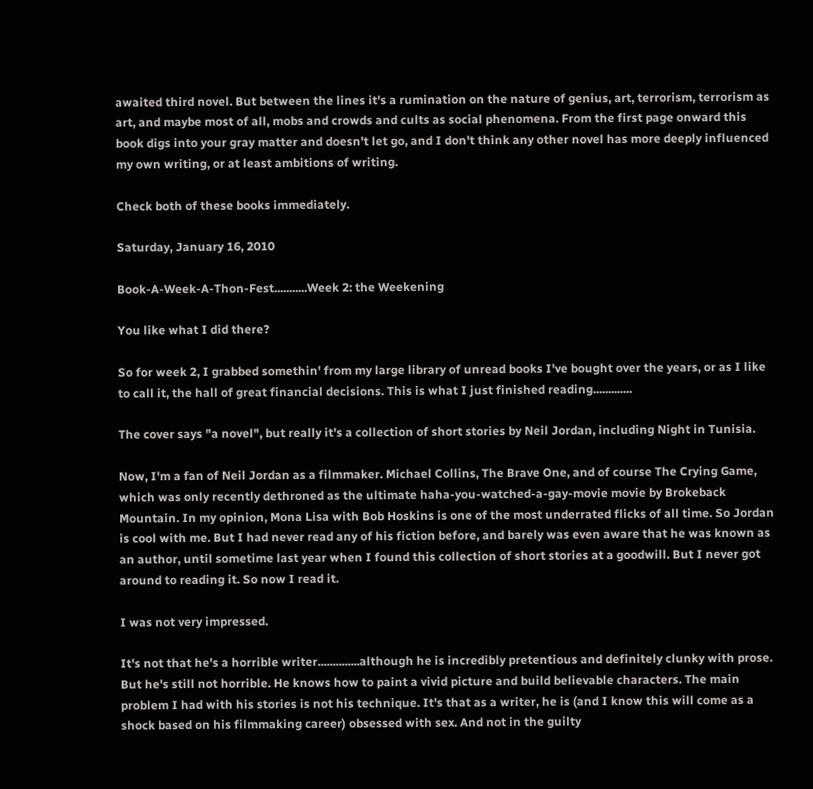awaited third novel. But between the lines it's a rumination on the nature of genius, art, terrorism, terrorism as art, and maybe most of all, mobs and crowds and cults as social phenomena. From the first page onward this book digs into your gray matter and doesn't let go, and I don't think any other novel has more deeply influenced my own writing, or at least ambitions of writing.

Check both of these books immediately.

Saturday, January 16, 2010

Book-A-Week-A-Thon-Fest...........Week 2: the Weekening

You like what I did there?

So for week 2, I grabbed somethin' from my large library of unread books I've bought over the years, or as I like to call it, the hall of great financial decisions. This is what I just finished reading.............

The cover says "a novel", but really it's a collection of short stories by Neil Jordan, including Night in Tunisia.

Now, I'm a fan of Neil Jordan as a filmmaker. Michael Collins, The Brave One, and of course The Crying Game, which was only recently dethroned as the ultimate haha-you-watched-a-gay-movie movie by Brokeback Mountain. In my opinion, Mona Lisa with Bob Hoskins is one of the most underrated flicks of all time. So Jordan is cool with me. But I had never read any of his fiction before, and barely was even aware that he was known as an author, until sometime last year when I found this collection of short stories at a goodwill. But I never got around to reading it. So now I read it.

I was not very impressed.

It's not that he's a horrible writer..............although he is incredibly pretentious and definitely clunky with prose. But he's still not horrible. He knows how to paint a vivid picture and build believable characters. The main problem I had with his stories is not his technique. It's that as a writer, he is (and I know this will come as a shock based on his filmmaking career) obsessed with sex. And not in the guilty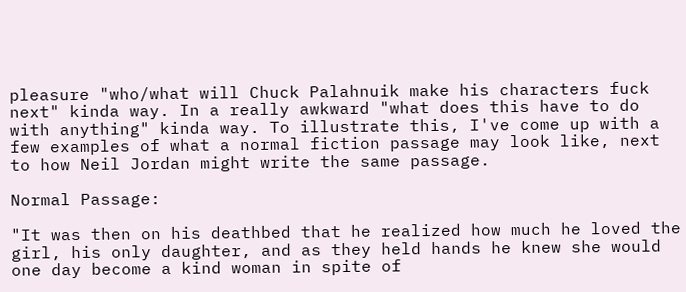pleasure "who/what will Chuck Palahnuik make his characters fuck next" kinda way. In a really awkward "what does this have to do with anything" kinda way. To illustrate this, I've come up with a few examples of what a normal fiction passage may look like, next to how Neil Jordan might write the same passage.

Normal Passage:

"It was then on his deathbed that he realized how much he loved the girl, his only daughter, and as they held hands he knew she would one day become a kind woman in spite of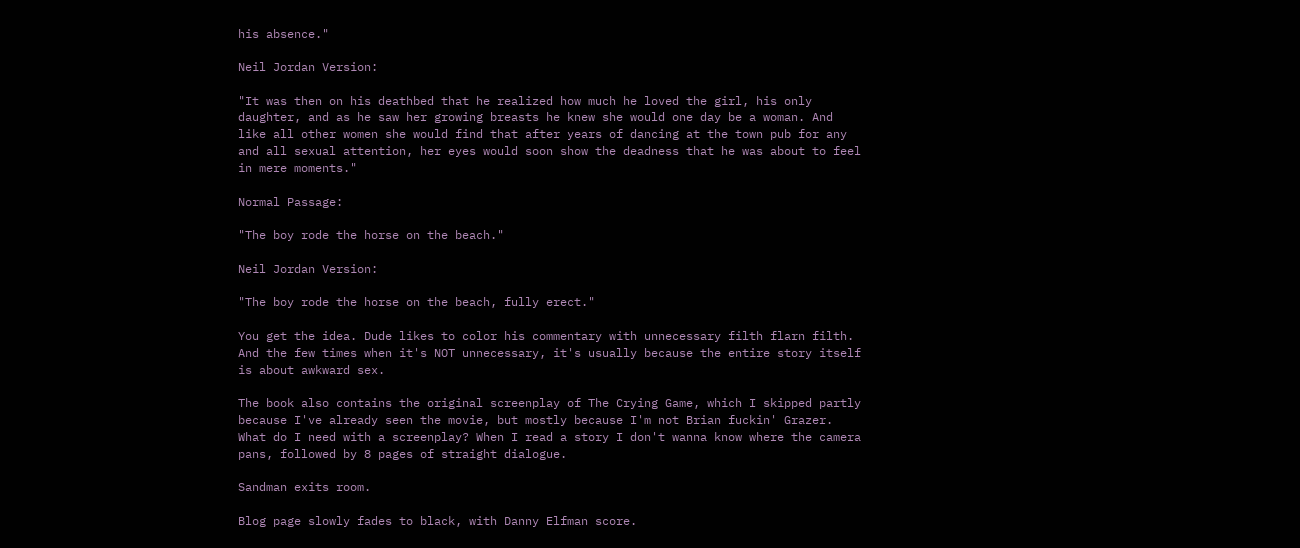his absence."

Neil Jordan Version:

"It was then on his deathbed that he realized how much he loved the girl, his only daughter, and as he saw her growing breasts he knew she would one day be a woman. And like all other women she would find that after years of dancing at the town pub for any and all sexual attention, her eyes would soon show the deadness that he was about to feel in mere moments."

Normal Passage:

"The boy rode the horse on the beach."

Neil Jordan Version:

"The boy rode the horse on the beach, fully erect."

You get the idea. Dude likes to color his commentary with unnecessary filth flarn filth. And the few times when it's NOT unnecessary, it's usually because the entire story itself is about awkward sex.

The book also contains the original screenplay of The Crying Game, which I skipped partly because I've already seen the movie, but mostly because I'm not Brian fuckin' Grazer. What do I need with a screenplay? When I read a story I don't wanna know where the camera pans, followed by 8 pages of straight dialogue.

Sandman exits room.

Blog page slowly fades to black, with Danny Elfman score.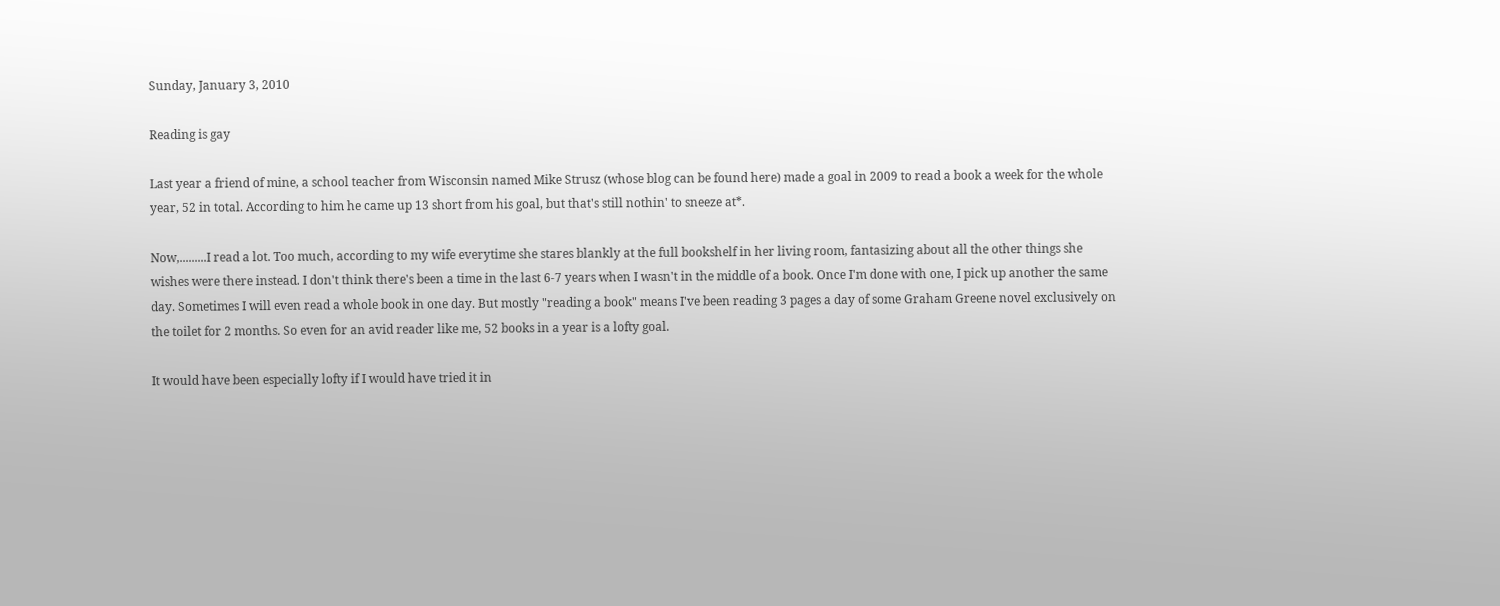Sunday, January 3, 2010

Reading is gay

Last year a friend of mine, a school teacher from Wisconsin named Mike Strusz (whose blog can be found here) made a goal in 2009 to read a book a week for the whole year, 52 in total. According to him he came up 13 short from his goal, but that's still nothin' to sneeze at*.

Now,.........I read a lot. Too much, according to my wife everytime she stares blankly at the full bookshelf in her living room, fantasizing about all the other things she wishes were there instead. I don't think there's been a time in the last 6-7 years when I wasn't in the middle of a book. Once I'm done with one, I pick up another the same day. Sometimes I will even read a whole book in one day. But mostly "reading a book" means I've been reading 3 pages a day of some Graham Greene novel exclusively on the toilet for 2 months. So even for an avid reader like me, 52 books in a year is a lofty goal.

It would have been especially lofty if I would have tried it in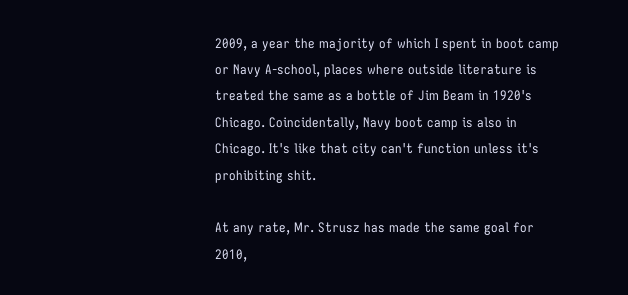2009, a year the majority of which I spent in boot camp or Navy A-school, places where outside literature is treated the same as a bottle of Jim Beam in 1920's Chicago. Coincidentally, Navy boot camp is also in Chicago. It's like that city can't function unless it's prohibiting shit.

At any rate, Mr. Strusz has made the same goal for 2010,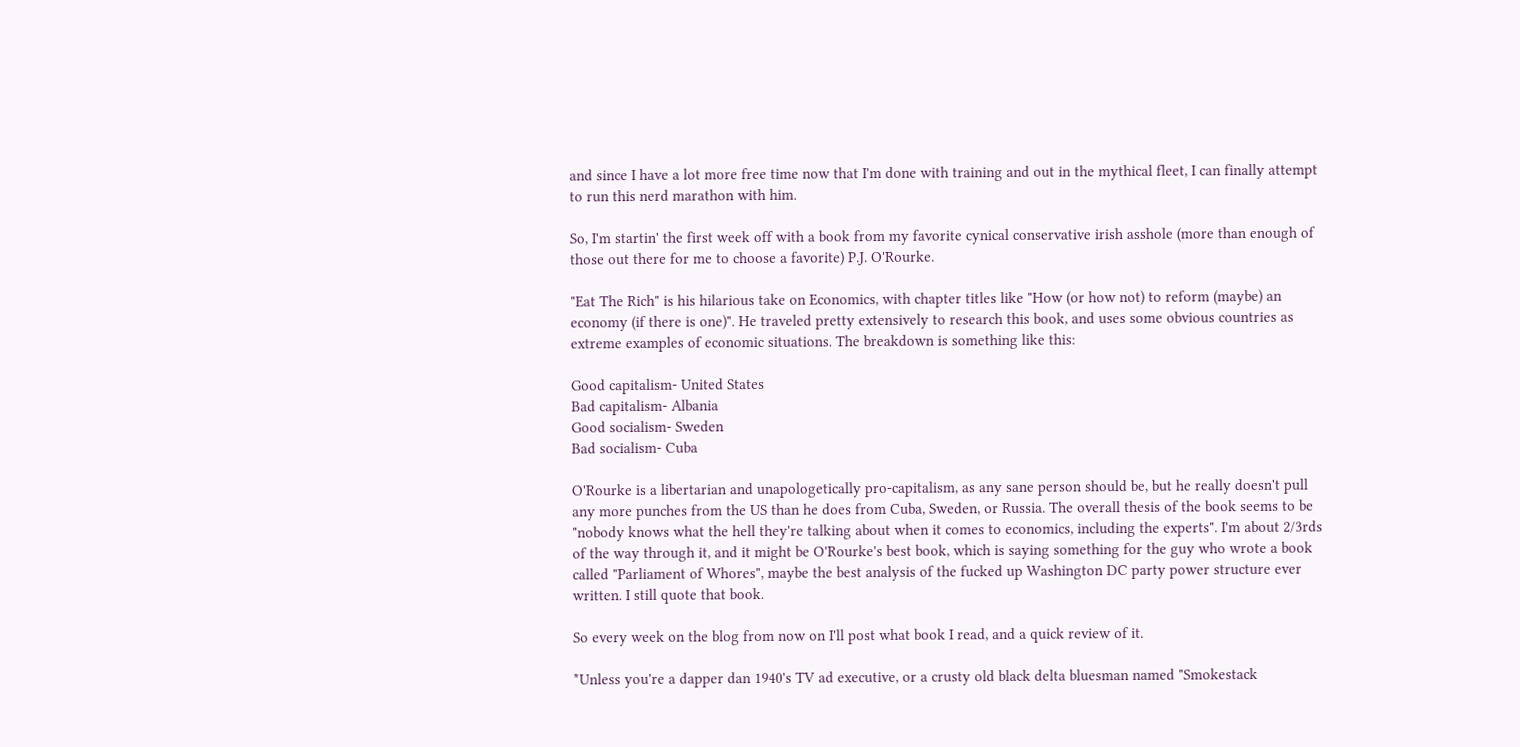and since I have a lot more free time now that I'm done with training and out in the mythical fleet, I can finally attempt to run this nerd marathon with him.

So, I'm startin' the first week off with a book from my favorite cynical conservative irish asshole (more than enough of those out there for me to choose a favorite) P.J. O'Rourke.

"Eat The Rich" is his hilarious take on Economics, with chapter titles like "How (or how not) to reform (maybe) an economy (if there is one)". He traveled pretty extensively to research this book, and uses some obvious countries as extreme examples of economic situations. The breakdown is something like this:

Good capitalism- United States
Bad capitalism- Albania
Good socialism- Sweden
Bad socialism- Cuba

O'Rourke is a libertarian and unapologetically pro-capitalism, as any sane person should be, but he really doesn't pull any more punches from the US than he does from Cuba, Sweden, or Russia. The overall thesis of the book seems to be "nobody knows what the hell they're talking about when it comes to economics, including the experts". I'm about 2/3rds of the way through it, and it might be O'Rourke's best book, which is saying something for the guy who wrote a book called "Parliament of Whores", maybe the best analysis of the fucked up Washington DC party power structure ever written. I still quote that book.

So every week on the blog from now on I'll post what book I read, and a quick review of it.

*Unless you're a dapper dan 1940's TV ad executive, or a crusty old black delta bluesman named "Smokestack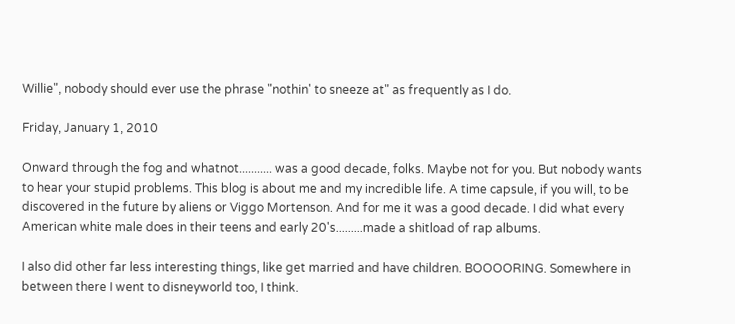Willie", nobody should ever use the phrase "nothin' to sneeze at" as frequently as I do.

Friday, January 1, 2010

Onward through the fog and whatnot........... was a good decade, folks. Maybe not for you. But nobody wants to hear your stupid problems. This blog is about me and my incredible life. A time capsule, if you will, to be discovered in the future by aliens or Viggo Mortenson. And for me it was a good decade. I did what every American white male does in their teens and early 20's.........made a shitload of rap albums.

I also did other far less interesting things, like get married and have children. BOOOORING. Somewhere in between there I went to disneyworld too, I think.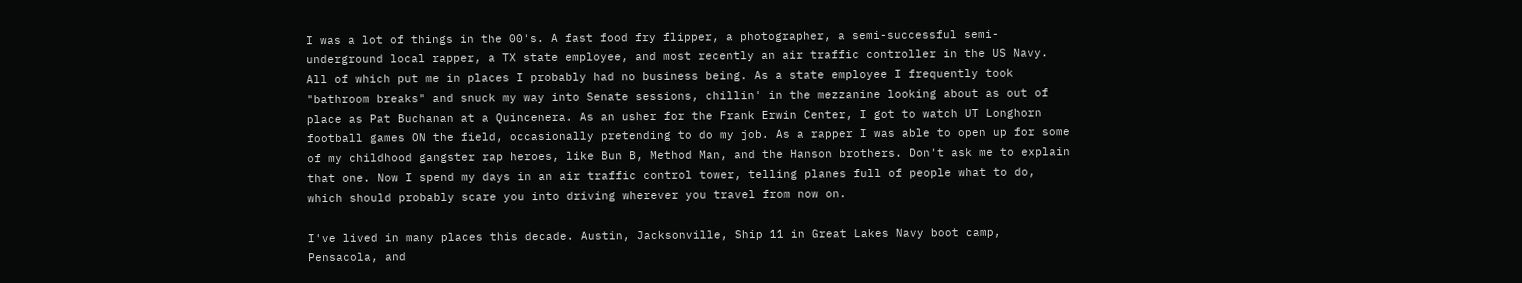I was a lot of things in the 00's. A fast food fry flipper, a photographer, a semi-successful semi-underground local rapper, a TX state employee, and most recently an air traffic controller in the US Navy. All of which put me in places I probably had no business being. As a state employee I frequently took "bathroom breaks" and snuck my way into Senate sessions, chillin' in the mezzanine looking about as out of place as Pat Buchanan at a Quincenera. As an usher for the Frank Erwin Center, I got to watch UT Longhorn football games ON the field, occasionally pretending to do my job. As a rapper I was able to open up for some of my childhood gangster rap heroes, like Bun B, Method Man, and the Hanson brothers. Don't ask me to explain that one. Now I spend my days in an air traffic control tower, telling planes full of people what to do, which should probably scare you into driving wherever you travel from now on.

I've lived in many places this decade. Austin, Jacksonville, Ship 11 in Great Lakes Navy boot camp, Pensacola, and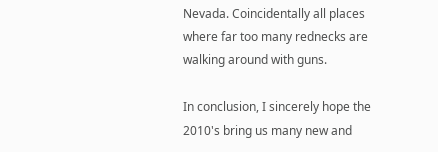Nevada. Coincidentally all places where far too many rednecks are walking around with guns.

In conclusion, I sincerely hope the 2010's bring us many new and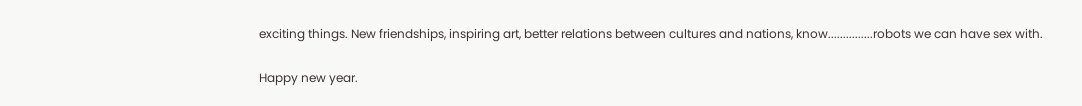exciting things. New friendships, inspiring art, better relations between cultures and nations, know...............robots we can have sex with.

Happy new year.